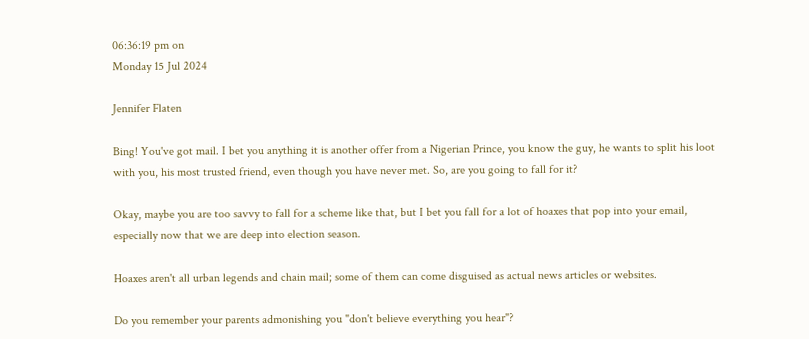06:36:19 pm on
Monday 15 Jul 2024

Jennifer Flaten

Bing! You've got mail. I bet you anything it is another offer from a Nigerian Prince, you know the guy, he wants to split his loot with you, his most trusted friend, even though you have never met. So, are you going to fall for it?

Okay, maybe you are too savvy to fall for a scheme like that, but I bet you fall for a lot of hoaxes that pop into your email, especially now that we are deep into election season.

Hoaxes aren't all urban legends and chain mail; some of them can come disguised as actual news articles or websites.

Do you remember your parents admonishing you "don't believe everything you hear"?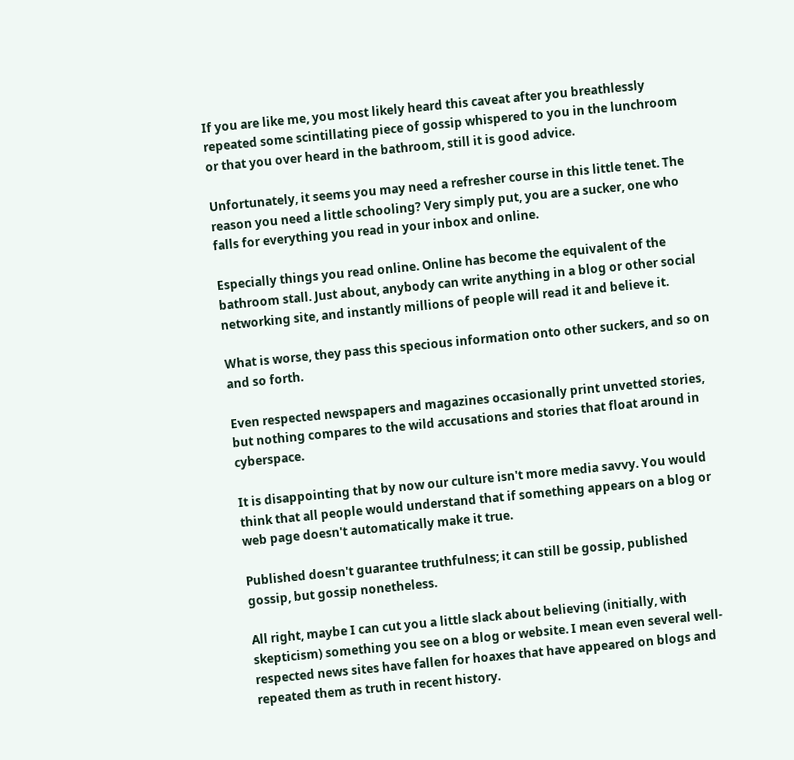If you are like me, you most likely heard this caveat after you breathlessly repeated some scintillating piece of gossip whispered to you in the lunchroom or that you over heard in the bathroom, still it is good advice.

Unfortunately, it seems you may need a refresher course in this little tenet. The reason you need a little schooling? Very simply put, you are a sucker, one who falls for everything you read in your inbox and online.

Especially things you read online. Online has become the equivalent of the bathroom stall. Just about, anybody can write anything in a blog or other social networking site, and instantly millions of people will read it and believe it.

What is worse, they pass this specious information onto other suckers, and so on and so forth.

Even respected newspapers and magazines occasionally print unvetted stories, but nothing compares to the wild accusations and stories that float around in cyberspace.

It is disappointing that by now our culture isn't more media savvy. You would think that all people would understand that if something appears on a blog or web page doesn't automatically make it true.

Published doesn't guarantee truthfulness; it can still be gossip, published gossip, but gossip nonetheless.

All right, maybe I can cut you a little slack about believing (initially, with skepticism) something you see on a blog or website. I mean even several well-respected news sites have fallen for hoaxes that have appeared on blogs and repeated them as truth in recent history.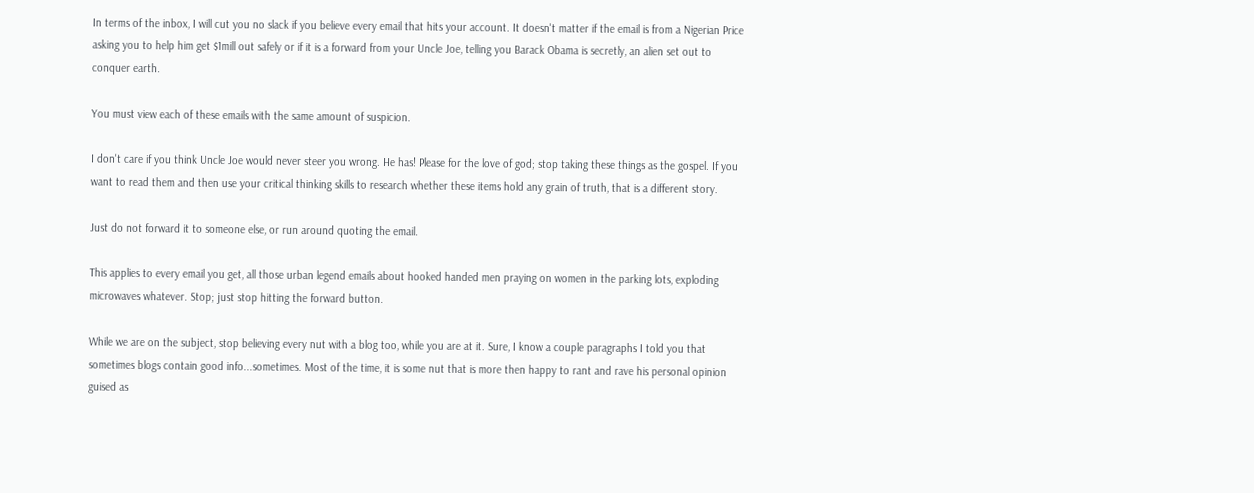In terms of the inbox, I will cut you no slack if you believe every email that hits your account. It doesn't matter if the email is from a Nigerian Price asking you to help him get $1mill out safely or if it is a forward from your Uncle Joe, telling you Barack Obama is secretly, an alien set out to conquer earth.

You must view each of these emails with the same amount of suspicion.

I don't care if you think Uncle Joe would never steer you wrong. He has! Please for the love of god; stop taking these things as the gospel. If you want to read them and then use your critical thinking skills to research whether these items hold any grain of truth, that is a different story.

Just do not forward it to someone else, or run around quoting the email.

This applies to every email you get, all those urban legend emails about hooked handed men praying on women in the parking lots, exploding microwaves whatever. Stop; just stop hitting the forward button.

While we are on the subject, stop believing every nut with a blog too, while you are at it. Sure, I know a couple paragraphs I told you that sometimes blogs contain good info...sometimes. Most of the time, it is some nut that is more then happy to rant and rave his personal opinion guised as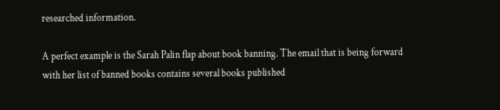researched information.

A perfect example is the Sarah Palin flap about book banning. The email that is being forward with her list of banned books contains several books published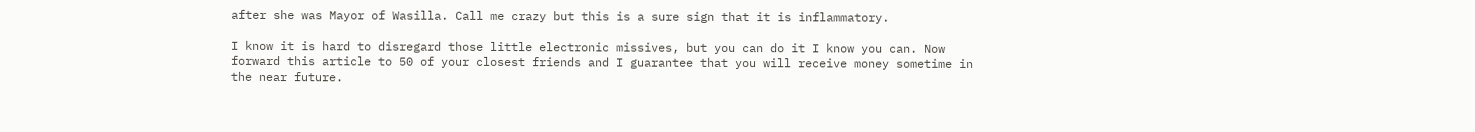after she was Mayor of Wasilla. Call me crazy but this is a sure sign that it is inflammatory.

I know it is hard to disregard those little electronic missives, but you can do it I know you can. Now forward this article to 50 of your closest friends and I guarantee that you will receive money sometime in the near future.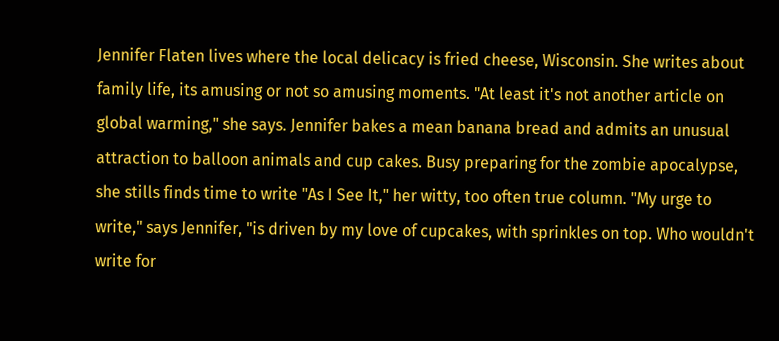Jennifer Flaten lives where the local delicacy is fried cheese, Wisconsin. She writes about family life, its amusing or not so amusing moments. "At least it's not another article on global warming," she says. Jennifer bakes a mean banana bread and admits an unusual attraction to balloon animals and cup cakes. Busy preparing for the zombie apocalypse, she stills finds time to write "As I See It," her witty, too often true column. "My urge to write," says Jennifer, "is driven by my love of cupcakes, with sprinkles on top. Who wouldn't write for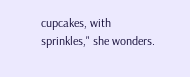cupcakes, with sprinkles," she wonders.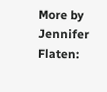More by Jennifer Flaten: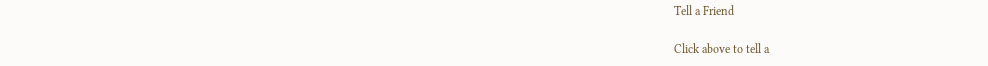Tell a Friend

Click above to tell a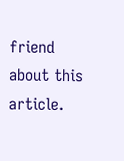friend about this article.